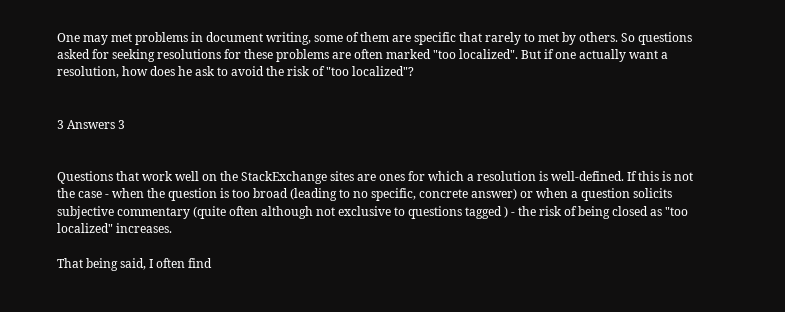One may met problems in document writing, some of them are specific that rarely to met by others. So questions asked for seeking resolutions for these problems are often marked "too localized". But if one actually want a resolution, how does he ask to avoid the risk of "too localized"?


3 Answers 3


Questions that work well on the StackExchange sites are ones for which a resolution is well-defined. If this is not the case - when the question is too broad (leading to no specific, concrete answer) or when a question solicits subjective commentary (quite often although not exclusive to questions tagged ) - the risk of being closed as "too localized" increases.

That being said, I often find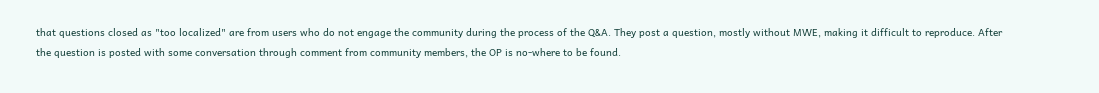that questions closed as "too localized" are from users who do not engage the community during the process of the Q&A. They post a question, mostly without MWE, making it difficult to reproduce. After the question is posted with some conversation through comment from community members, the OP is no-where to be found.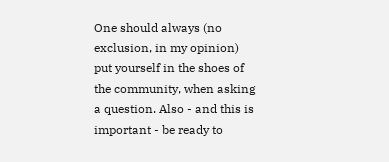One should always (no exclusion, in my opinion) put yourself in the shoes of the community, when asking a question. Also - and this is important - be ready to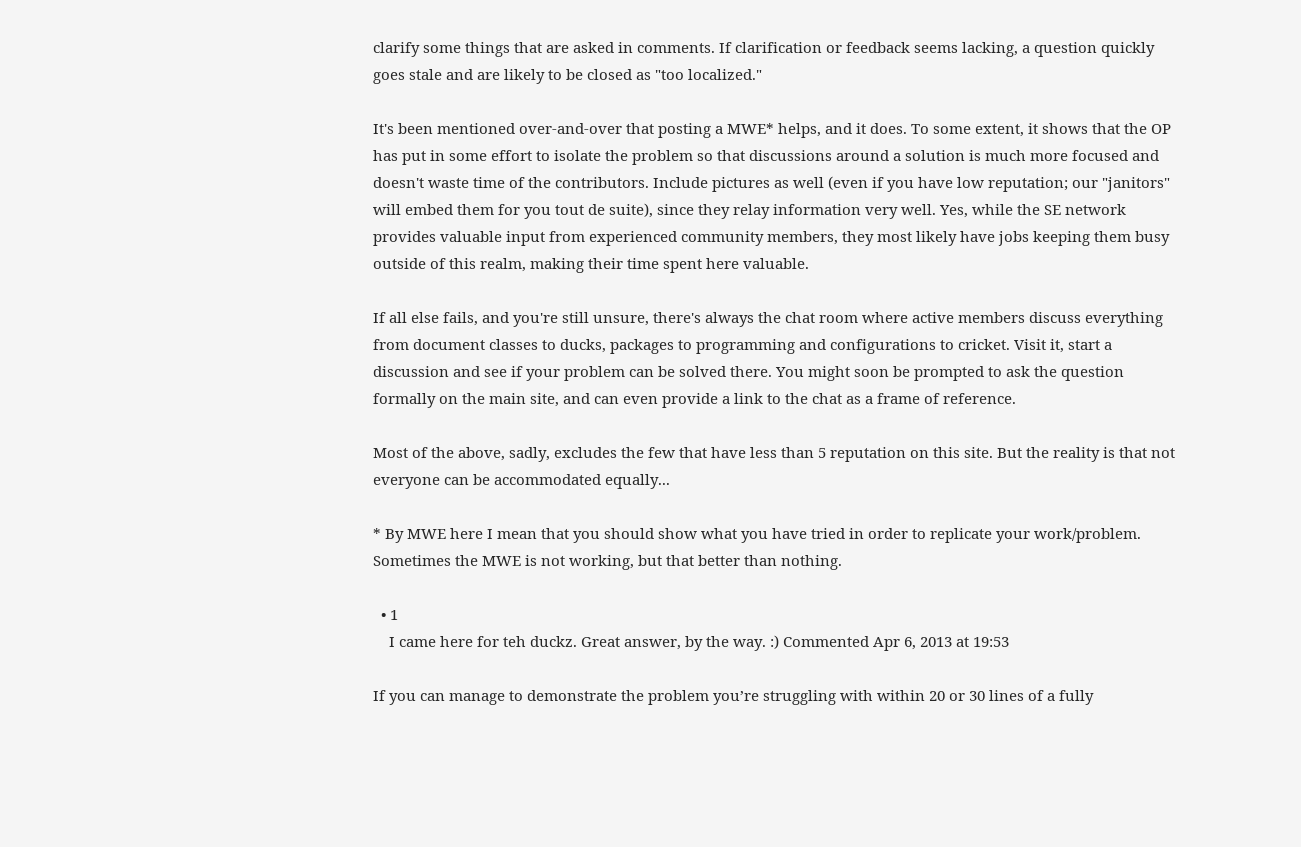clarify some things that are asked in comments. If clarification or feedback seems lacking, a question quickly goes stale and are likely to be closed as "too localized."

It's been mentioned over-and-over that posting a MWE* helps, and it does. To some extent, it shows that the OP has put in some effort to isolate the problem so that discussions around a solution is much more focused and doesn't waste time of the contributors. Include pictures as well (even if you have low reputation; our "janitors" will embed them for you tout de suite), since they relay information very well. Yes, while the SE network provides valuable input from experienced community members, they most likely have jobs keeping them busy outside of this realm, making their time spent here valuable.

If all else fails, and you're still unsure, there's always the chat room where active members discuss everything from document classes to ducks, packages to programming and configurations to cricket. Visit it, start a discussion and see if your problem can be solved there. You might soon be prompted to ask the question formally on the main site, and can even provide a link to the chat as a frame of reference.

Most of the above, sadly, excludes the few that have less than 5 reputation on this site. But the reality is that not everyone can be accommodated equally...

* By MWE here I mean that you should show what you have tried in order to replicate your work/problem. Sometimes the MWE is not working, but that better than nothing.

  • 1
    I came here for teh duckz. Great answer, by the way. :) Commented Apr 6, 2013 at 19:53

If you can manage to demonstrate the problem you’re struggling with within 20 or 30 lines of a fully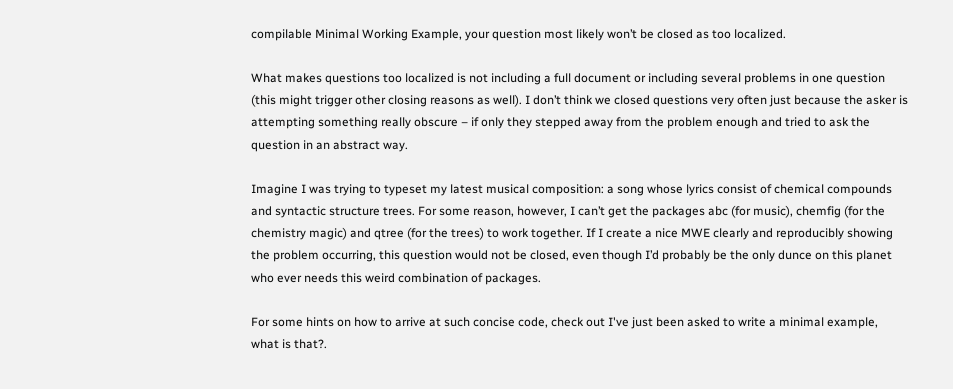compilable Minimal Working Example, your question most likely won’t be closed as too localized.

What makes questions too localized is not including a full document or including several problems in one question (this might trigger other closing reasons as well). I don’t think we closed questions very often just because the asker is attempting something really obscure – if only they stepped away from the problem enough and tried to ask the question in an abstract way.

Imagine I was trying to typeset my latest musical composition: a song whose lyrics consist of chemical compounds and syntactic structure trees. For some reason, however, I can’t get the packages abc (for music), chemfig (for the chemistry magic) and qtree (for the trees) to work together. If I create a nice MWE clearly and reproducibly showing the problem occurring, this question would not be closed, even though I’d probably be the only dunce on this planet who ever needs this weird combination of packages.

For some hints on how to arrive at such concise code, check out I've just been asked to write a minimal example, what is that?.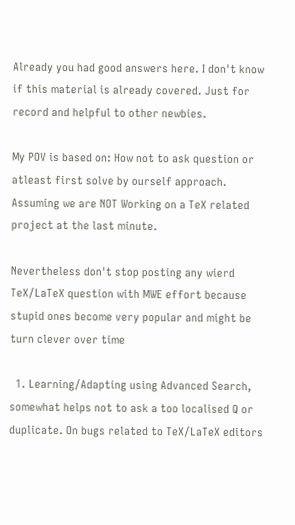Already you had good answers here. I don't know if this material is already covered. Just for record and helpful to other newbies.

My POV is based on: How not to ask question or atleast first solve by ourself approach. Assuming we are NOT Working on a TeX related project at the last minute.

Nevertheless don't stop posting any wierd TeX/LaTeX question with MWE effort because stupid ones become very popular and might be turn clever over time

  1. Learning/Adapting using Advanced Search, somewhat helps not to ask a too localised Q or duplicate. On bugs related to TeX/LaTeX editors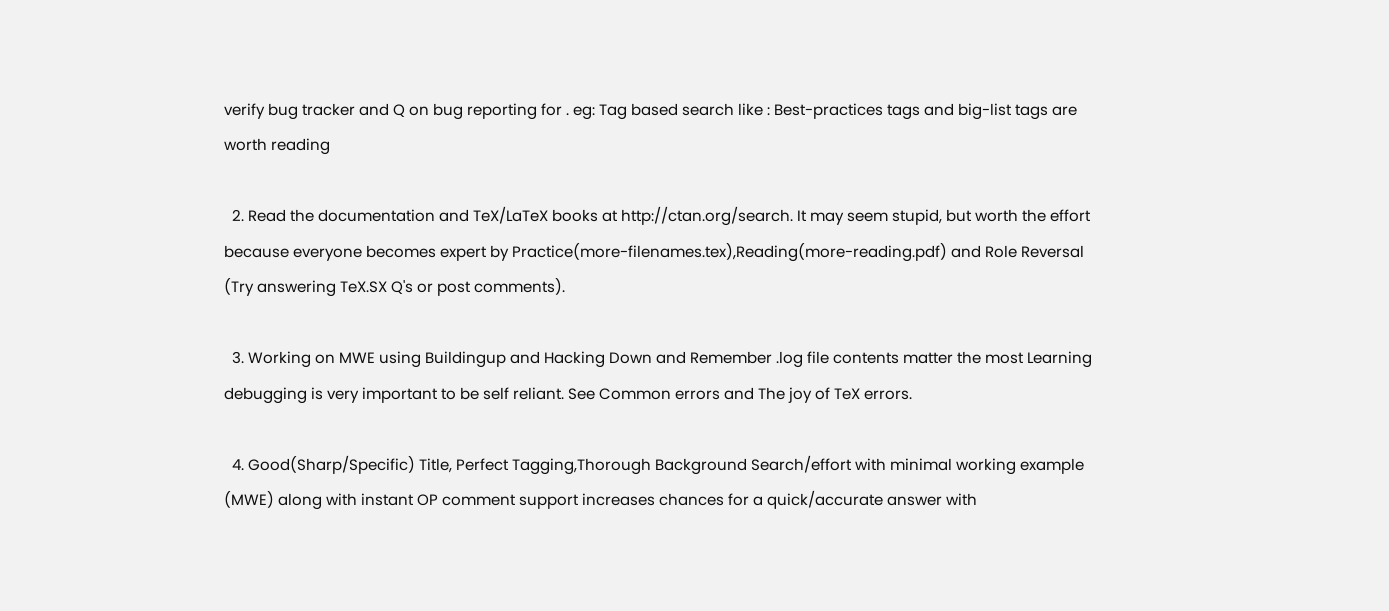verify bug tracker and Q on bug reporting for . eg: Tag based search like : Best-practices tags and big-list tags are worth reading

  2. Read the documentation and TeX/LaTeX books at http://ctan.org/search. It may seem stupid, but worth the effort because everyone becomes expert by Practice(more-filenames.tex),Reading(more-reading.pdf) and Role Reversal (Try answering TeX.SX Q's or post comments).

  3. Working on MWE using Buildingup and Hacking Down and Remember .log file contents matter the most Learning debugging is very important to be self reliant. See Common errors and The joy of TeX errors.

  4. Good(Sharp/Specific) Title, Perfect Tagging,Thorough Background Search/effort with minimal working example (MWE) along with instant OP comment support increases chances for a quick/accurate answer with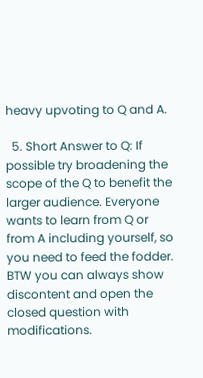heavy upvoting to Q and A.

  5. Short Answer to Q: If possible try broadening the scope of the Q to benefit the larger audience. Everyone wants to learn from Q or from A including yourself, so you need to feed the fodder. BTW you can always show discontent and open the closed question with modifications.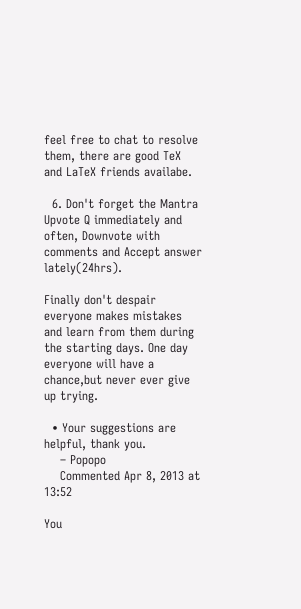feel free to chat to resolve them, there are good TeX and LaTeX friends availabe.

  6. Don't forget the Mantra Upvote Q immediately and often, Downvote with comments and Accept answer lately(24hrs).

Finally don't despair everyone makes mistakes and learn from them during the starting days. One day everyone will have a chance,but never ever give up trying.

  • Your suggestions are helpful, thank you.
    – Popopo
    Commented Apr 8, 2013 at 13:52

You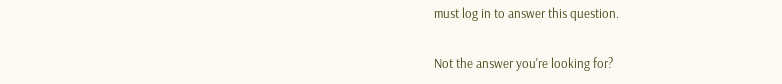must log in to answer this question.

Not the answer you're looking for?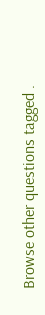Browse other questions tagged .